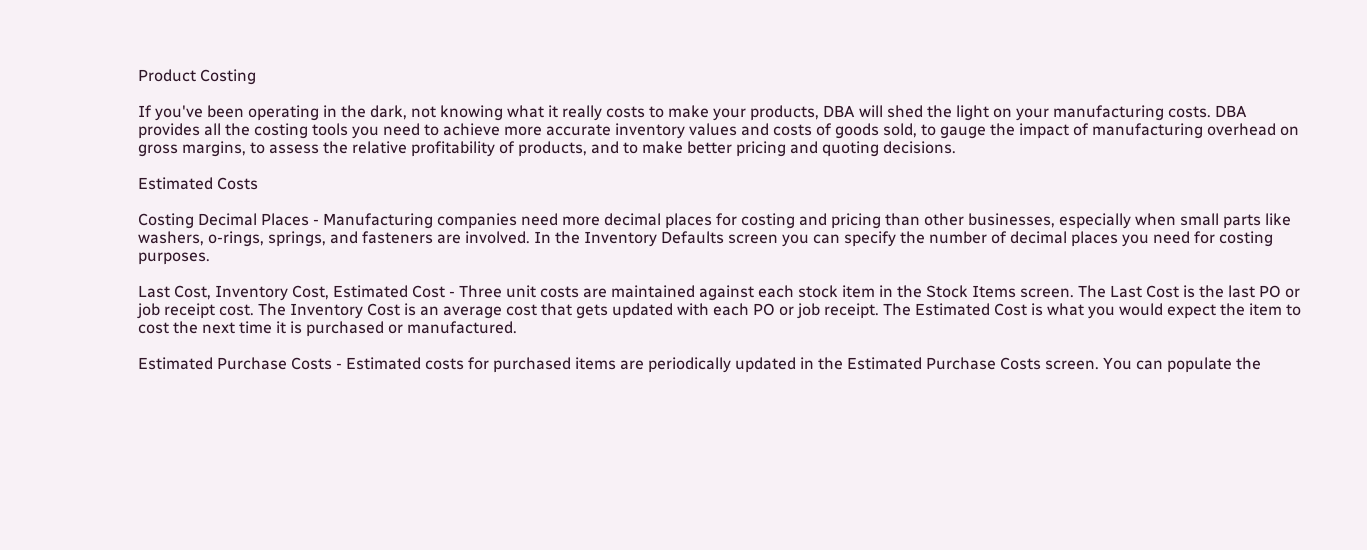Product Costing

If you've been operating in the dark, not knowing what it really costs to make your products, DBA will shed the light on your manufacturing costs. DBA provides all the costing tools you need to achieve more accurate inventory values and costs of goods sold, to gauge the impact of manufacturing overhead on gross margins, to assess the relative profitability of products, and to make better pricing and quoting decisions.

Estimated Costs

Costing Decimal Places - Manufacturing companies need more decimal places for costing and pricing than other businesses, especially when small parts like washers, o-rings, springs, and fasteners are involved. In the Inventory Defaults screen you can specify the number of decimal places you need for costing purposes.

Last Cost, Inventory Cost, Estimated Cost - Three unit costs are maintained against each stock item in the Stock Items screen. The Last Cost is the last PO or job receipt cost. The Inventory Cost is an average cost that gets updated with each PO or job receipt. The Estimated Cost is what you would expect the item to cost the next time it is purchased or manufactured.

Estimated Purchase Costs - Estimated costs for purchased items are periodically updated in the Estimated Purchase Costs screen. You can populate the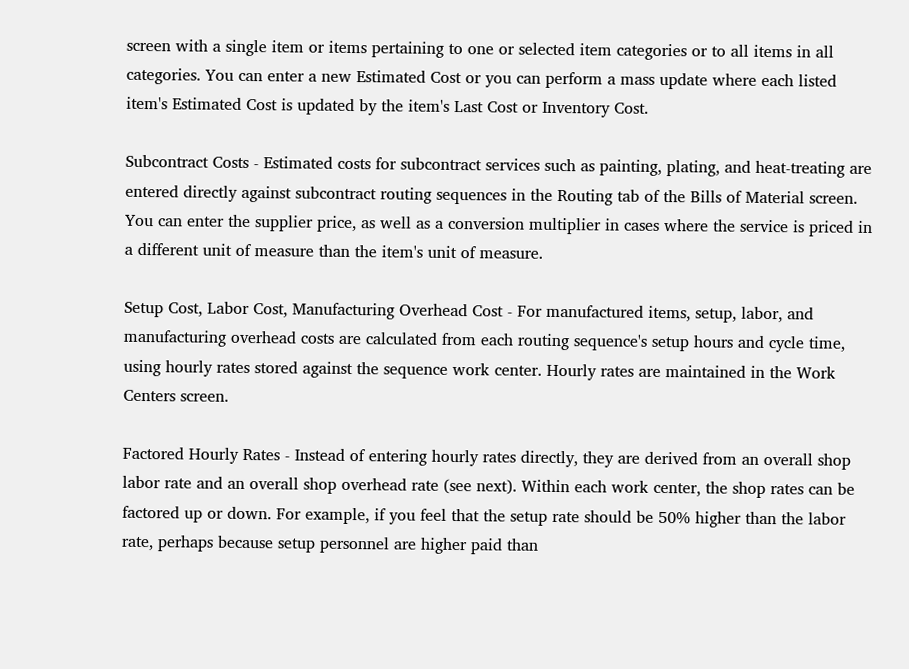screen with a single item or items pertaining to one or selected item categories or to all items in all categories. You can enter a new Estimated Cost or you can perform a mass update where each listed item's Estimated Cost is updated by the item's Last Cost or Inventory Cost.

Subcontract Costs - Estimated costs for subcontract services such as painting, plating, and heat-treating are entered directly against subcontract routing sequences in the Routing tab of the Bills of Material screen. You can enter the supplier price, as well as a conversion multiplier in cases where the service is priced in a different unit of measure than the item's unit of measure.

Setup Cost, Labor Cost, Manufacturing Overhead Cost - For manufactured items, setup, labor, and manufacturing overhead costs are calculated from each routing sequence's setup hours and cycle time, using hourly rates stored against the sequence work center. Hourly rates are maintained in the Work Centers screen.

Factored Hourly Rates - Instead of entering hourly rates directly, they are derived from an overall shop labor rate and an overall shop overhead rate (see next). Within each work center, the shop rates can be factored up or down. For example, if you feel that the setup rate should be 50% higher than the labor rate, perhaps because setup personnel are higher paid than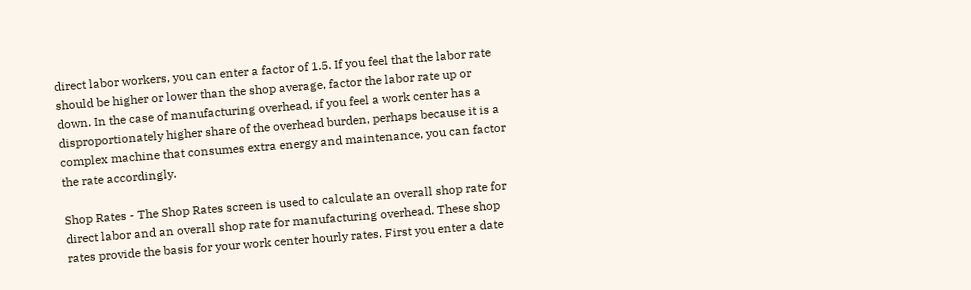direct labor workers, you can enter a factor of 1.5. If you feel that the labor rate should be higher or lower than the shop average, factor the labor rate up or down. In the case of manufacturing overhead, if you feel a work center has a disproportionately higher share of the overhead burden, perhaps because it is a complex machine that consumes extra energy and maintenance, you can factor the rate accordingly.

Shop Rates - The Shop Rates screen is used to calculate an overall shop rate for direct labor and an overall shop rate for manufacturing overhead. These shop rates provide the basis for your work center hourly rates. First you enter a date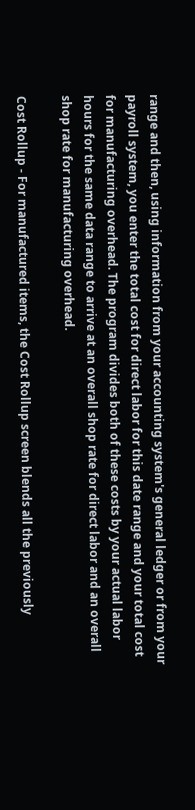range and then, using information from your accounting system's general ledger or from your payroll system, you enter the total cost for direct labor for this date range and your total cost for manufacturing overhead. The program divides both of these costs by your actual labor hours for the same data range to arrive at an overall shop rate for direct labor and an overall shop rate for manufacturing overhead.

Cost Rollup - For manufactured items, the Cost Rollup screen blends all the previously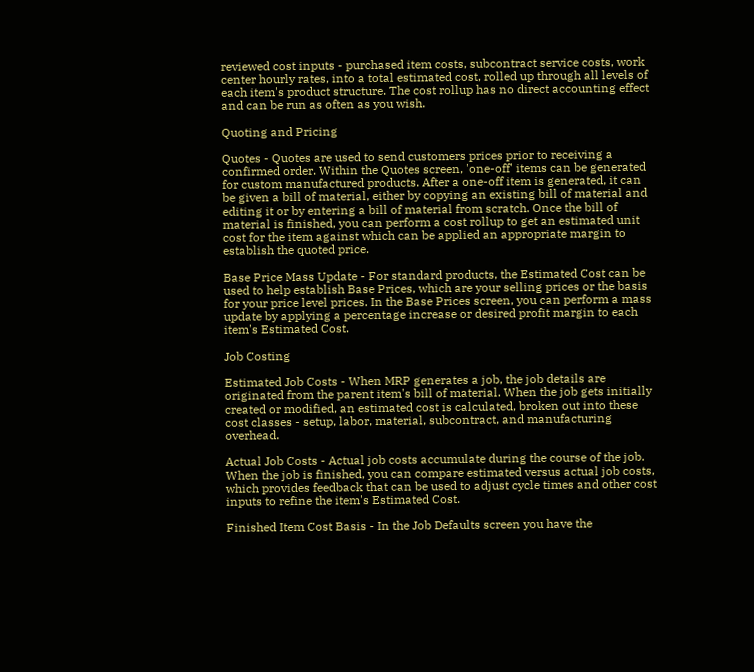reviewed cost inputs - purchased item costs, subcontract service costs, work center hourly rates, into a total estimated cost, rolled up through all levels of each item's product structure. The cost rollup has no direct accounting effect and can be run as often as you wish.

Quoting and Pricing

Quotes - Quotes are used to send customers prices prior to receiving a confirmed order. Within the Quotes screen, 'one-off' items can be generated for custom manufactured products. After a one-off item is generated, it can be given a bill of material, either by copying an existing bill of material and editing it or by entering a bill of material from scratch. Once the bill of material is finished, you can perform a cost rollup to get an estimated unit cost for the item against which can be applied an appropriate margin to establish the quoted price.

Base Price Mass Update - For standard products, the Estimated Cost can be used to help establish Base Prices, which are your selling prices or the basis for your price level prices. In the Base Prices screen, you can perform a mass update by applying a percentage increase or desired profit margin to each item's Estimated Cost.

Job Costing

Estimated Job Costs - When MRP generates a job, the job details are originated from the parent item's bill of material. When the job gets initially created or modified, an estimated cost is calculated, broken out into these cost classes - setup, labor, material, subcontract, and manufacturing overhead.

Actual Job Costs - Actual job costs accumulate during the course of the job. When the job is finished, you can compare estimated versus actual job costs, which provides feedback that can be used to adjust cycle times and other cost inputs to refine the item's Estimated Cost.

Finished Item Cost Basis - In the Job Defaults screen you have the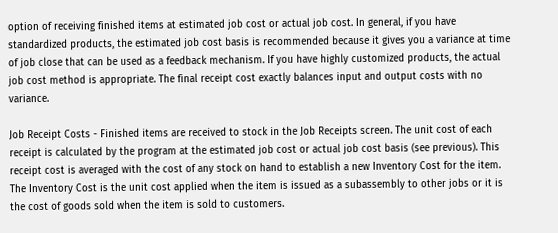option of receiving finished items at estimated job cost or actual job cost. In general, if you have standardized products, the estimated job cost basis is recommended because it gives you a variance at time of job close that can be used as a feedback mechanism. If you have highly customized products, the actual job cost method is appropriate. The final receipt cost exactly balances input and output costs with no variance.

Job Receipt Costs - Finished items are received to stock in the Job Receipts screen. The unit cost of each receipt is calculated by the program at the estimated job cost or actual job cost basis (see previous). This receipt cost is averaged with the cost of any stock on hand to establish a new Inventory Cost for the item. The Inventory Cost is the unit cost applied when the item is issued as a subassembly to other jobs or it is the cost of goods sold when the item is sold to customers.